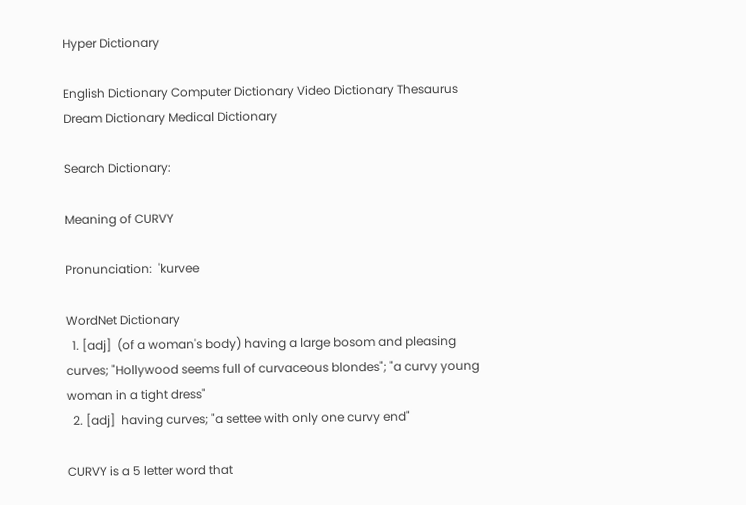Hyper Dictionary

English Dictionary Computer Dictionary Video Dictionary Thesaurus Dream Dictionary Medical Dictionary

Search Dictionary:

Meaning of CURVY

Pronunciation:  'kurvee

WordNet Dictionary
  1. [adj]  (of a woman's body) having a large bosom and pleasing curves; "Hollywood seems full of curvaceous blondes"; "a curvy young woman in a tight dress"
  2. [adj]  having curves; "a settee with only one curvy end"

CURVY is a 5 letter word that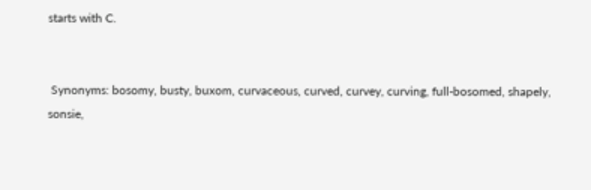starts with C.


 Synonyms: bosomy, busty, buxom, curvaceous, curved, curvey, curving, full-bosomed, shapely, sonsie,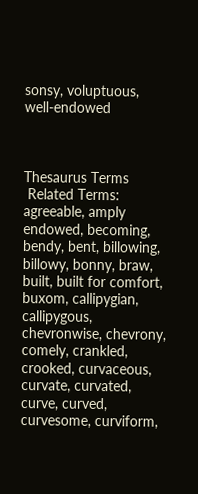sonsy, voluptuous, well-endowed



Thesaurus Terms
 Related Terms: agreeable, amply endowed, becoming, bendy, bent, billowing, billowy, bonny, braw, built, built for comfort, buxom, callipygian, callipygous, chevronwise, chevrony, comely, crankled, crooked, curvaceous, curvate, curvated, curve, curved, curvesome, curviform,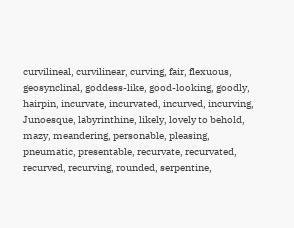curvilineal, curvilinear, curving, fair, flexuous, geosynclinal, goddess-like, good-looking, goodly, hairpin, incurvate, incurvated, incurved, incurving, Junoesque, labyrinthine, likely, lovely to behold, mazy, meandering, personable, pleasing, pneumatic, presentable, recurvate, recurvated, recurved, recurving, rounded, serpentine,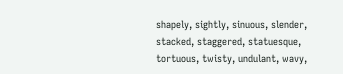shapely, sightly, sinuous, slender, stacked, staggered, statuesque, tortuous, twisty, undulant, wavy,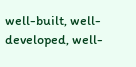well-built, well-developed, well-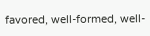favored, well-formed, well-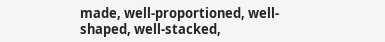made, well-proportioned, well-shaped, well-stacked,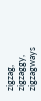zigzag, zigzaggy, zigzagways